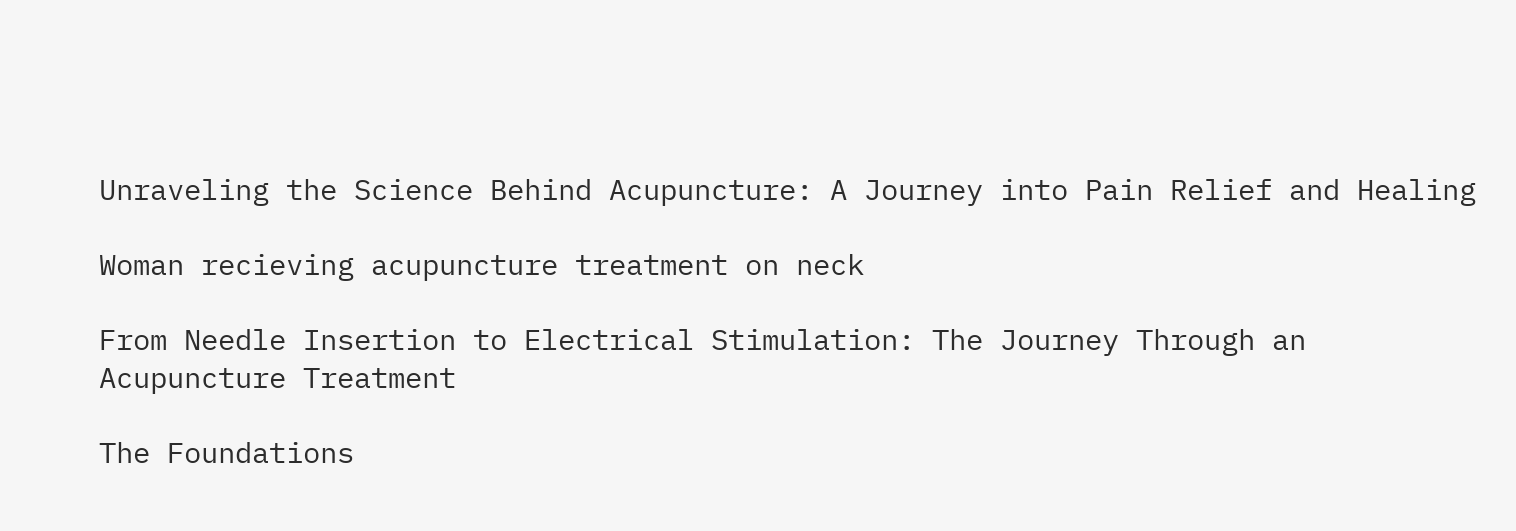Unraveling the Science Behind Acupuncture: A Journey into Pain Relief and Healing

Woman recieving acupuncture treatment on neck

From Needle Insertion to Electrical Stimulation: The Journey Through an Acupuncture Treatment

The Foundations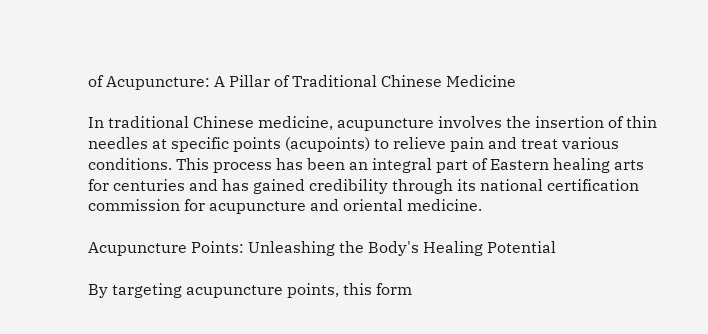of Acupuncture: A Pillar of Traditional Chinese Medicine

In traditional Chinese medicine, acupuncture involves the insertion of thin needles at specific points (acupoints) to relieve pain and treat various conditions. This process has been an integral part of Eastern healing arts for centuries and has gained credibility through its national certification commission for acupuncture and oriental medicine.

Acupuncture Points: Unleashing the Body's Healing Potential

By targeting acupuncture points, this form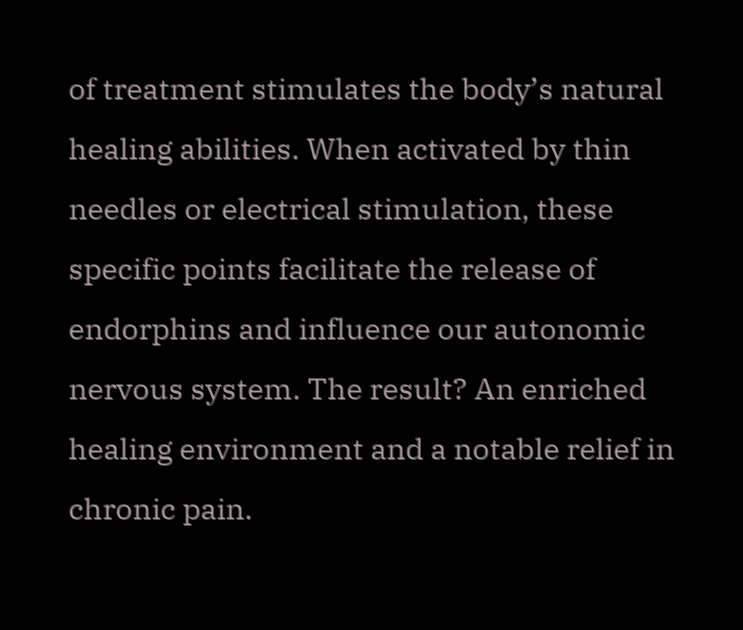of treatment stimulates the body’s natural healing abilities. When activated by thin needles or electrical stimulation, these specific points facilitate the release of endorphins and influence our autonomic nervous system. The result? An enriched healing environment and a notable relief in chronic pain.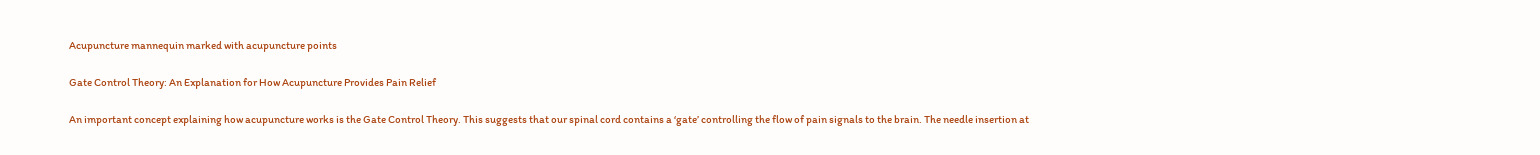Acupuncture mannequin marked with acupuncture points

Gate Control Theory: An Explanation for How Acupuncture Provides Pain Relief

An important concept explaining how acupuncture works is the Gate Control Theory. This suggests that our spinal cord contains a ‘gate’ controlling the flow of pain signals to the brain. The needle insertion at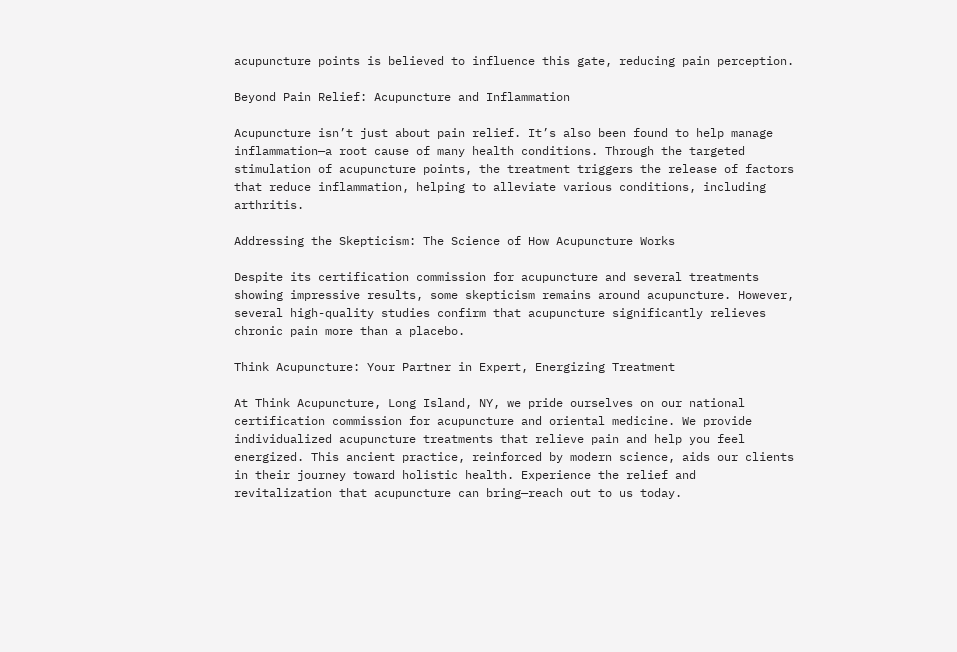acupuncture points is believed to influence this gate, reducing pain perception.

Beyond Pain Relief: Acupuncture and Inflammation

Acupuncture isn’t just about pain relief. It’s also been found to help manage inflammation—a root cause of many health conditions. Through the targeted stimulation of acupuncture points, the treatment triggers the release of factors that reduce inflammation, helping to alleviate various conditions, including arthritis.

Addressing the Skepticism: The Science of How Acupuncture Works

Despite its certification commission for acupuncture and several treatments showing impressive results, some skepticism remains around acupuncture. However, several high-quality studies confirm that acupuncture significantly relieves chronic pain more than a placebo.

Think Acupuncture: Your Partner in Expert, Energizing Treatment

At Think Acupuncture, Long Island, NY, we pride ourselves on our national certification commission for acupuncture and oriental medicine. We provide individualized acupuncture treatments that relieve pain and help you feel energized. This ancient practice, reinforced by modern science, aids our clients in their journey toward holistic health. Experience the relief and revitalization that acupuncture can bring—reach out to us today.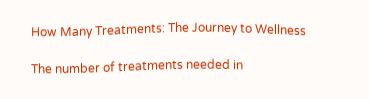How Many Treatments: The Journey to Wellness

The number of treatments needed in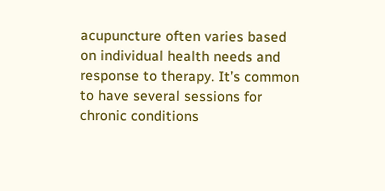acupuncture often varies based on individual health needs and response to therapy. It’s common to have several sessions for chronic conditions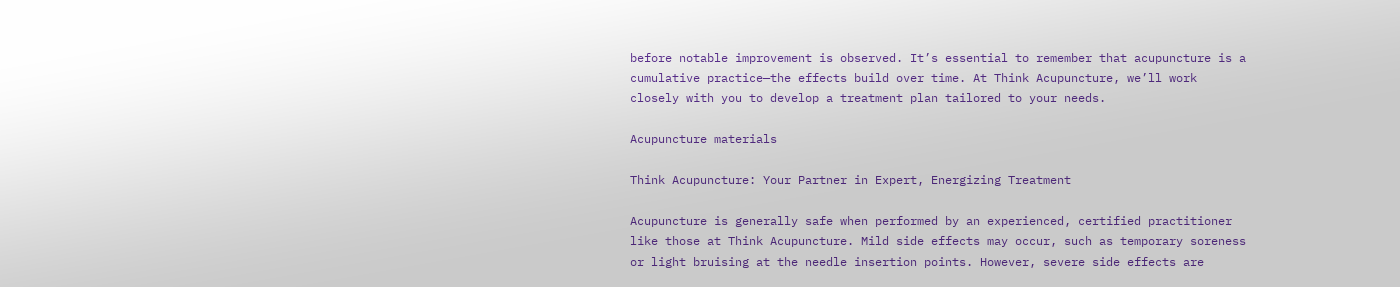before notable improvement is observed. It’s essential to remember that acupuncture is a cumulative practice—the effects build over time. At Think Acupuncture, we’ll work closely with you to develop a treatment plan tailored to your needs.

Acupuncture materials

Think Acupuncture: Your Partner in Expert, Energizing Treatment

Acupuncture is generally safe when performed by an experienced, certified practitioner like those at Think Acupuncture. Mild side effects may occur, such as temporary soreness or light bruising at the needle insertion points. However, severe side effects are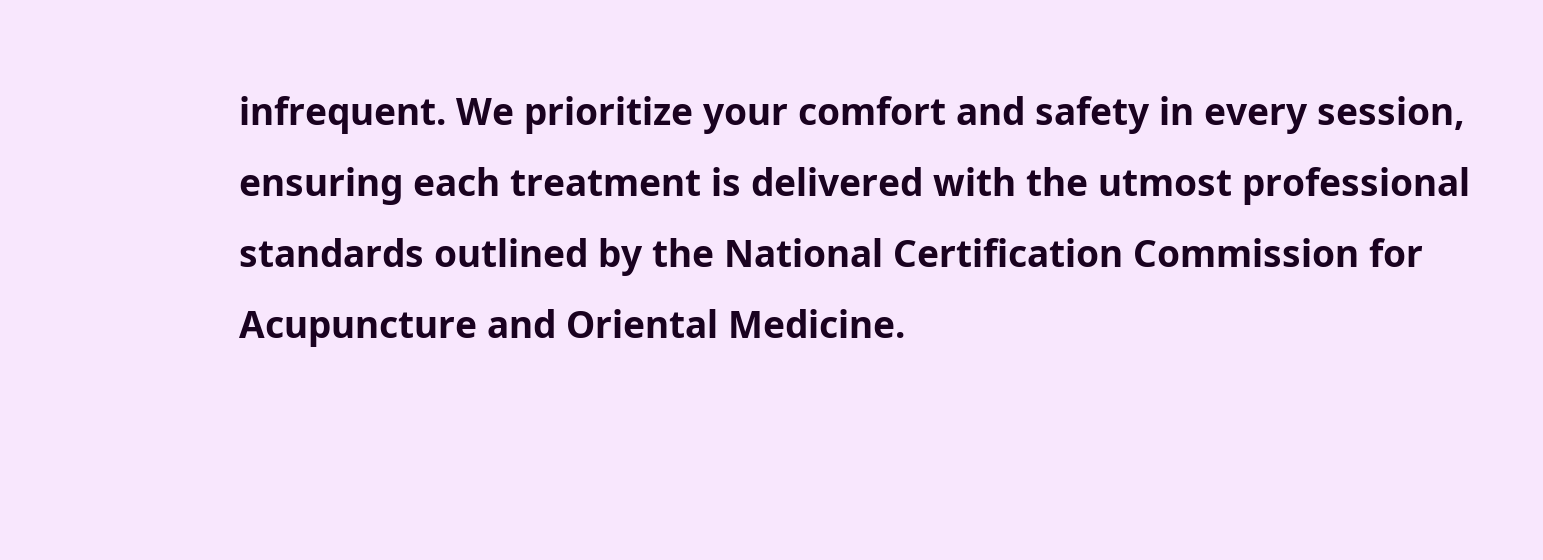infrequent. We prioritize your comfort and safety in every session, ensuring each treatment is delivered with the utmost professional standards outlined by the National Certification Commission for Acupuncture and Oriental Medicine.